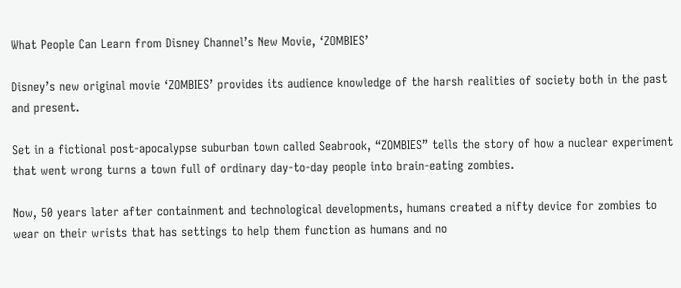What People Can Learn from Disney Channel’s New Movie, ‘ZOMBIES’

Disney’s new original movie ‘ZOMBIES’ provides its audience knowledge of the harsh realities of society both in the past and present.

Set in a fictional post-apocalypse suburban town called Seabrook, “ZOMBIES” tells the story of how a nuclear experiment that went wrong turns a town full of ordinary day-to-day people into brain-eating zombies.

Now, 50 years later after containment and technological developments, humans created a nifty device for zombies to wear on their wrists that has settings to help them function as humans and no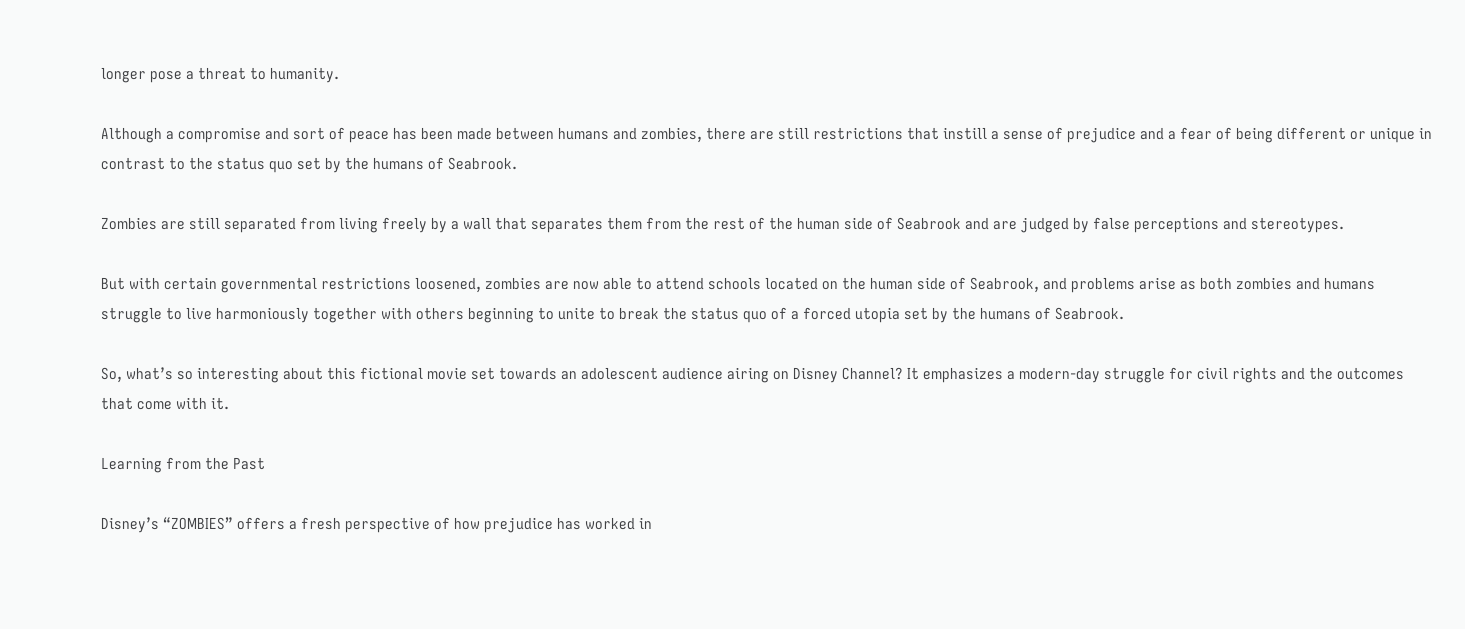longer pose a threat to humanity.

Although a compromise and sort of peace has been made between humans and zombies, there are still restrictions that instill a sense of prejudice and a fear of being different or unique in contrast to the status quo set by the humans of Seabrook.

Zombies are still separated from living freely by a wall that separates them from the rest of the human side of Seabrook and are judged by false perceptions and stereotypes.

But with certain governmental restrictions loosened, zombies are now able to attend schools located on the human side of Seabrook, and problems arise as both zombies and humans struggle to live harmoniously together with others beginning to unite to break the status quo of a forced utopia set by the humans of Seabrook.

So, what’s so interesting about this fictional movie set towards an adolescent audience airing on Disney Channel? It emphasizes a modern-day struggle for civil rights and the outcomes that come with it.

Learning from the Past

Disney’s “ZOMBIES” offers a fresh perspective of how prejudice has worked in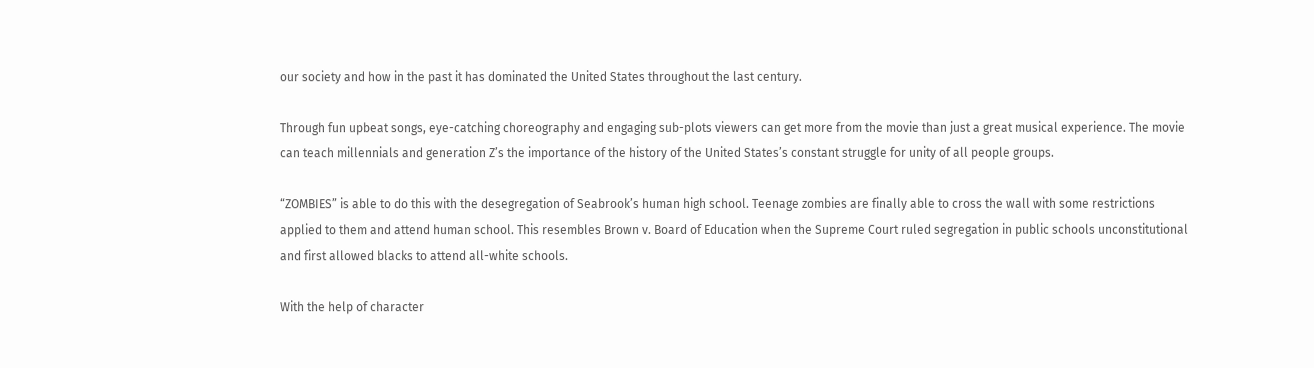our society and how in the past it has dominated the United States throughout the last century.

Through fun upbeat songs, eye-catching choreography and engaging sub-plots viewers can get more from the movie than just a great musical experience. The movie can teach millennials and generation Z’s the importance of the history of the United States’s constant struggle for unity of all people groups.

“ZOMBIES” is able to do this with the desegregation of Seabrook’s human high school. Teenage zombies are finally able to cross the wall with some restrictions applied to them and attend human school. This resembles Brown v. Board of Education when the Supreme Court ruled segregation in public schools unconstitutional and first allowed blacks to attend all-white schools.

With the help of character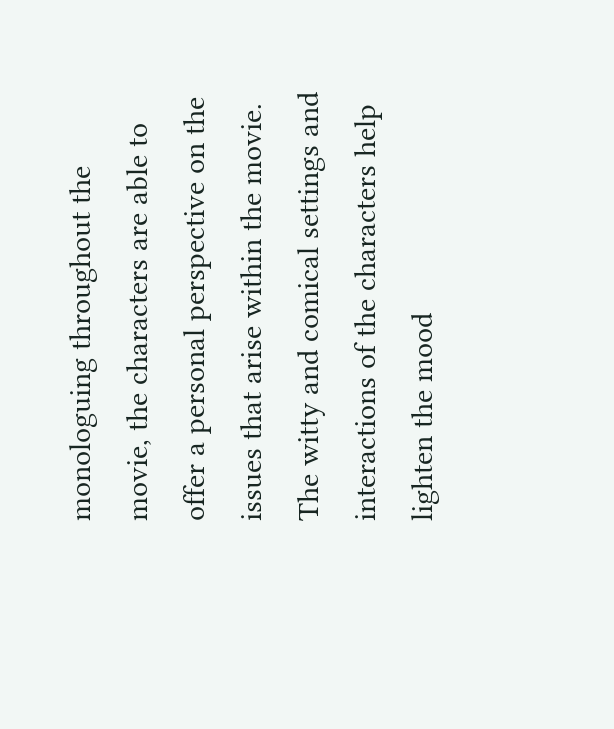monologuing throughout the movie, the characters are able to offer a personal perspective on the issues that arise within the movie. The witty and comical settings and interactions of the characters help lighten the mood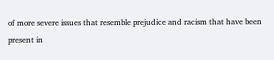of more severe issues that resemble prejudice and racism that have been present in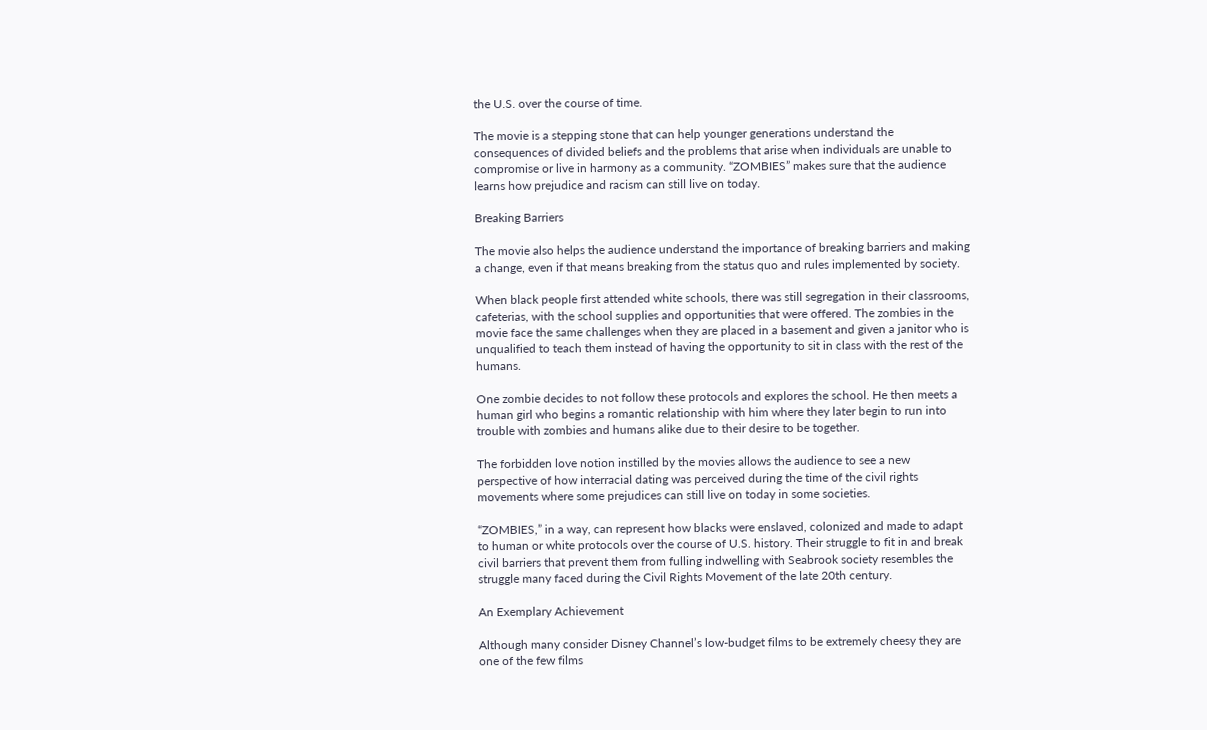the U.S. over the course of time.

The movie is a stepping stone that can help younger generations understand the consequences of divided beliefs and the problems that arise when individuals are unable to compromise or live in harmony as a community. “ZOMBIES” makes sure that the audience learns how prejudice and racism can still live on today.

Breaking Barriers

The movie also helps the audience understand the importance of breaking barriers and making a change, even if that means breaking from the status quo and rules implemented by society.

When black people first attended white schools, there was still segregation in their classrooms, cafeterias, with the school supplies and opportunities that were offered. The zombies in the movie face the same challenges when they are placed in a basement and given a janitor who is unqualified to teach them instead of having the opportunity to sit in class with the rest of the humans.

One zombie decides to not follow these protocols and explores the school. He then meets a human girl who begins a romantic relationship with him where they later begin to run into trouble with zombies and humans alike due to their desire to be together.

The forbidden love notion instilled by the movies allows the audience to see a new perspective of how interracial dating was perceived during the time of the civil rights movements where some prejudices can still live on today in some societies.

“ZOMBIES,” in a way, can represent how blacks were enslaved, colonized and made to adapt to human or white protocols over the course of U.S. history. Their struggle to fit in and break civil barriers that prevent them from fulling indwelling with Seabrook society resembles the struggle many faced during the Civil Rights Movement of the late 20th century.

An Exemplary Achievement

Although many consider Disney Channel’s low-budget films to be extremely cheesy they are one of the few films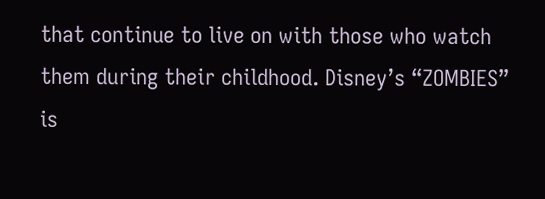that continue to live on with those who watch them during their childhood. Disney’s “ZOMBIES” is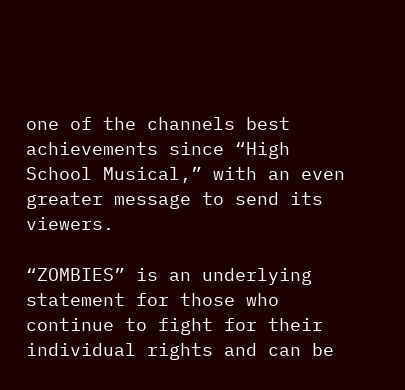one of the channels best achievements since “High School Musical,” with an even greater message to send its viewers.

“ZOMBIES” is an underlying statement for those who continue to fight for their individual rights and can be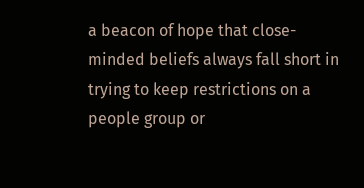a beacon of hope that close-minded beliefs always fall short in trying to keep restrictions on a people group or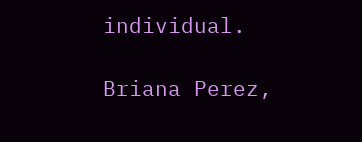individual.

Briana Perez,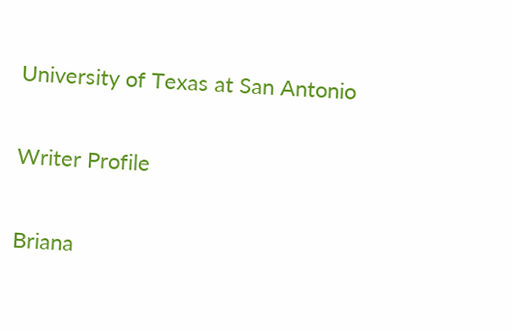University of Texas at San Antonio

Writer Profile

Briana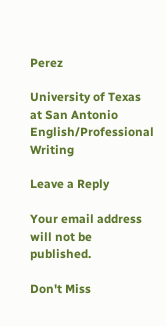Perez

University of Texas at San Antonio
English/Professional Writing

Leave a Reply

Your email address will not be published.

Don't Miss